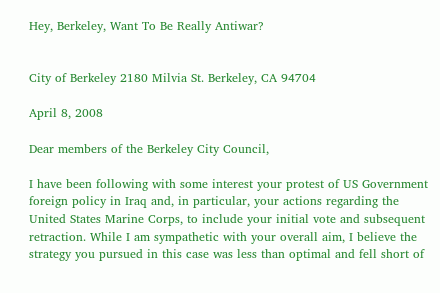Hey, Berkeley, Want To Be Really Antiwar?


City of Berkeley 2180 Milvia St. Berkeley, CA 94704

April 8, 2008

Dear members of the Berkeley City Council,

I have been following with some interest your protest of US Government foreign policy in Iraq and, in particular, your actions regarding the United States Marine Corps, to include your initial vote and subsequent retraction. While I am sympathetic with your overall aim, I believe the strategy you pursued in this case was less than optimal and fell short of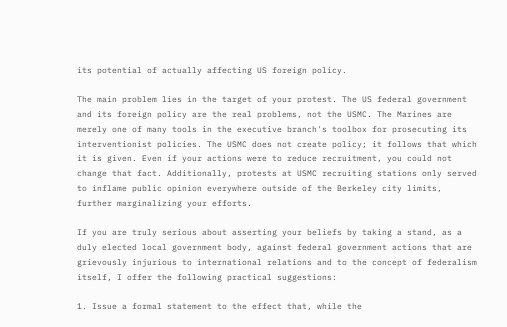its potential of actually affecting US foreign policy.

The main problem lies in the target of your protest. The US federal government and its foreign policy are the real problems, not the USMC. The Marines are merely one of many tools in the executive branch's toolbox for prosecuting its interventionist policies. The USMC does not create policy; it follows that which it is given. Even if your actions were to reduce recruitment, you could not change that fact. Additionally, protests at USMC recruiting stations only served to inflame public opinion everywhere outside of the Berkeley city limits, further marginalizing your efforts.

If you are truly serious about asserting your beliefs by taking a stand, as a duly elected local government body, against federal government actions that are grievously injurious to international relations and to the concept of federalism itself, I offer the following practical suggestions:

1. Issue a formal statement to the effect that, while the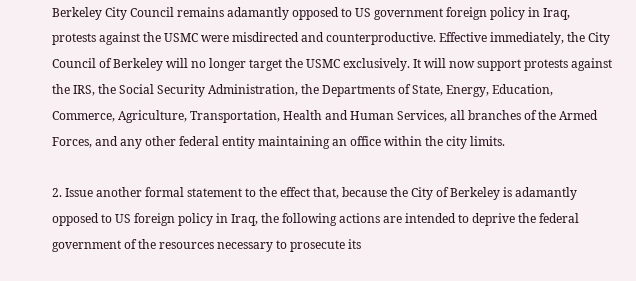Berkeley City Council remains adamantly opposed to US government foreign policy in Iraq, protests against the USMC were misdirected and counterproductive. Effective immediately, the City Council of Berkeley will no longer target the USMC exclusively. It will now support protests against the IRS, the Social Security Administration, the Departments of State, Energy, Education, Commerce, Agriculture, Transportation, Health and Human Services, all branches of the Armed Forces, and any other federal entity maintaining an office within the city limits.

2. Issue another formal statement to the effect that, because the City of Berkeley is adamantly opposed to US foreign policy in Iraq, the following actions are intended to deprive the federal government of the resources necessary to prosecute its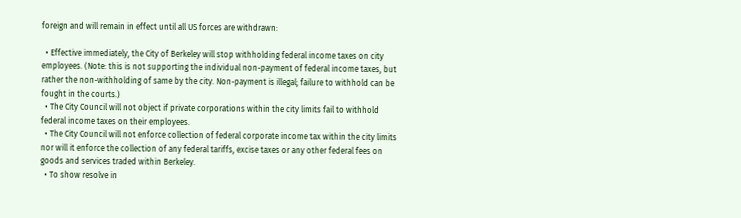foreign and will remain in effect until all US forces are withdrawn:

  • Effective immediately, the City of Berkeley will stop withholding federal income taxes on city employees. (Note: this is not supporting the individual non-payment of federal income taxes, but rather the non-withholding of same by the city. Non-payment is illegal; failure to withhold can be fought in the courts.)
  • The City Council will not object if private corporations within the city limits fail to withhold federal income taxes on their employees.
  • The City Council will not enforce collection of federal corporate income tax within the city limits nor will it enforce the collection of any federal tariffs, excise taxes or any other federal fees on goods and services traded within Berkeley.
  • To show resolve in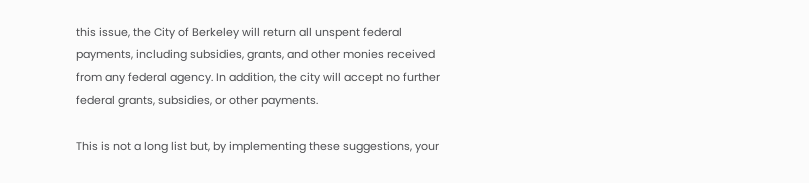this issue, the City of Berkeley will return all unspent federal payments, including subsidies, grants, and other monies received from any federal agency. In addition, the city will accept no further federal grants, subsidies, or other payments.

This is not a long list but, by implementing these suggestions, your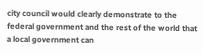city council would clearly demonstrate to the federal government and the rest of the world that a local government can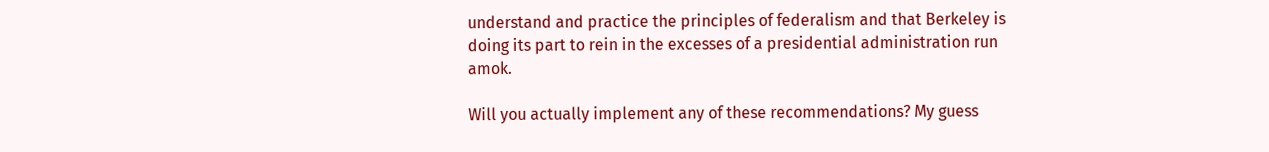understand and practice the principles of federalism and that Berkeley is doing its part to rein in the excesses of a presidential administration run amok.

Will you actually implement any of these recommendations? My guess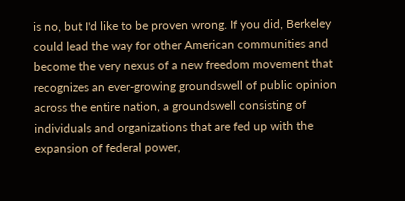is no, but I'd like to be proven wrong. If you did, Berkeley could lead the way for other American communities and become the very nexus of a new freedom movement that recognizes an ever-growing groundswell of public opinion across the entire nation, a groundswell consisting of individuals and organizations that are fed up with the expansion of federal power,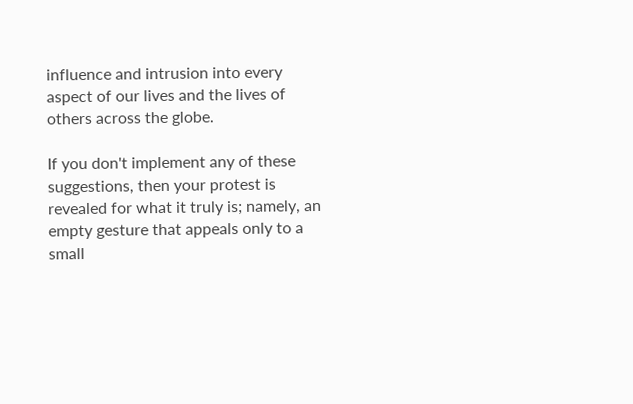influence and intrusion into every aspect of our lives and the lives of others across the globe.

If you don't implement any of these suggestions, then your protest is revealed for what it truly is; namely, an empty gesture that appeals only to a small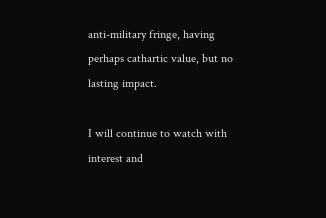anti-military fringe, having perhaps cathartic value, but no lasting impact.

I will continue to watch with interest and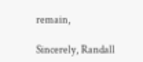remain,

Sincerely, Randall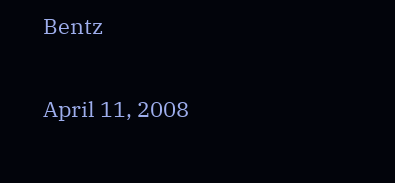Bentz

April 11, 2008